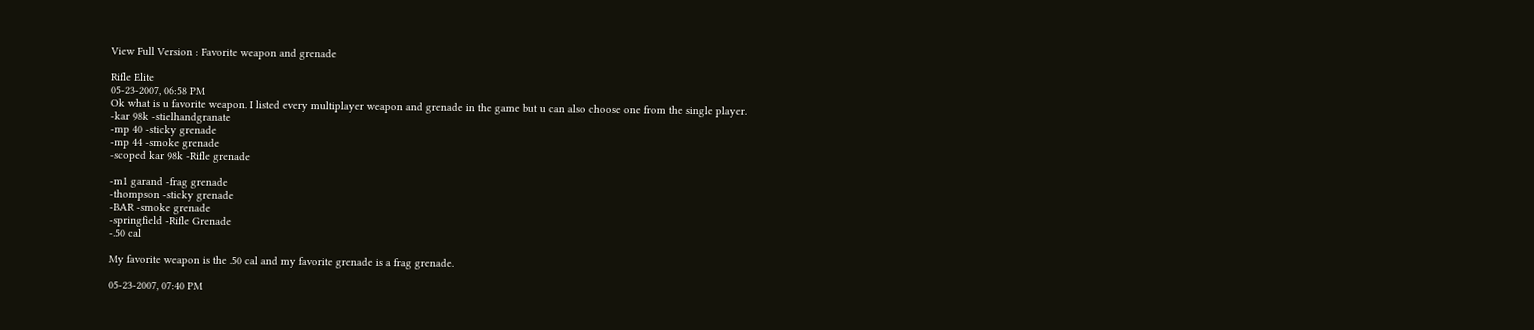View Full Version : Favorite weapon and grenade

Rifle Elite
05-23-2007, 06:58 PM
Ok what is u favorite weapon. I listed every multiplayer weapon and grenade in the game but u can also choose one from the single player.
-kar 98k -stielhandgranate
-mp 40 -sticky grenade
-mp 44 -smoke grenade
-scoped kar 98k -Rifle grenade

-m1 garand -frag grenade
-thompson -sticky grenade
-BAR -smoke grenade
-springfield -Rifle Grenade
-.50 cal

My favorite weapon is the .50 cal and my favorite grenade is a frag grenade.

05-23-2007, 07:40 PM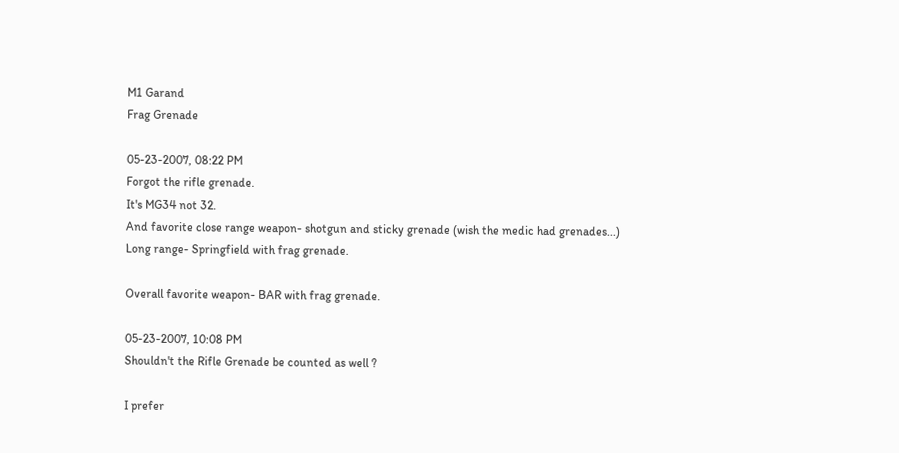M1 Garand
Frag Grenade

05-23-2007, 08:22 PM
Forgot the rifle grenade.
It's MG34 not 32.
And favorite close range weapon- shotgun and sticky grenade (wish the medic had grenades...)
Long range- Springfield with frag grenade.

Overall favorite weapon- BAR with frag grenade.

05-23-2007, 10:08 PM
Shouldn't the Rifle Grenade be counted as well ?

I prefer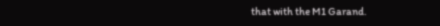that with the M1 Garand.